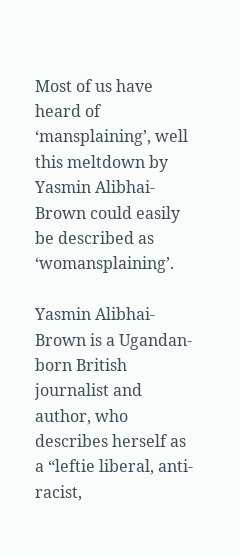Most of us have heard of ‘mansplaining’, well this meltdown by Yasmin Alibhai-Brown could easily be described as ‘womansplaining’.

Yasmin Alibhai-Brown is a Ugandan-born British journalist and author, who describes herself as a “leftie liberal, anti-racist,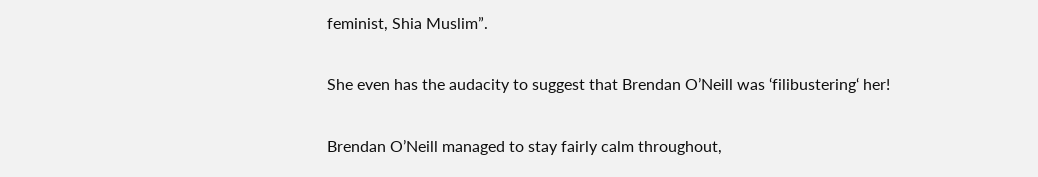feminist, Shia Muslim”.

She even has the audacity to suggest that Brendan O’Neill was ‘filibustering‘ her!

Brendan O’Neill managed to stay fairly calm throughout,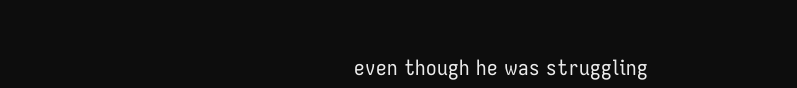even though he was struggling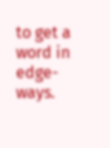to get a word in edge-ways.